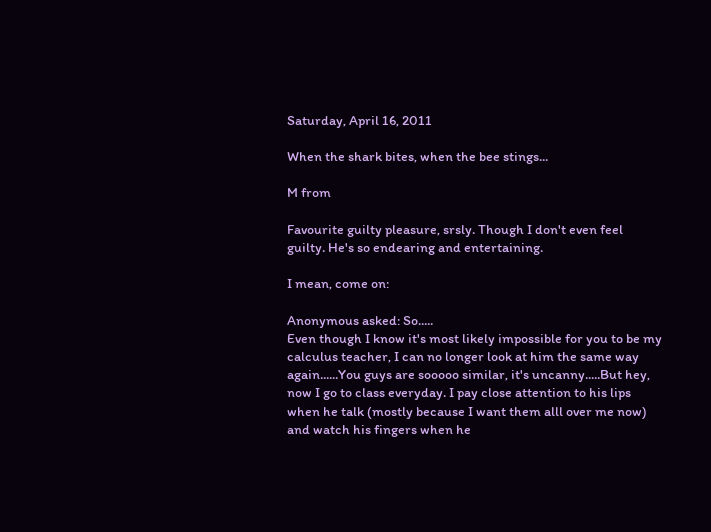Saturday, April 16, 2011

When the shark bites, when the bee stings...

M from

Favourite guilty pleasure, srsly. Though I don't even feel guilty. He's so endearing and entertaining.

I mean, come on:

Anonymous asked: So.....
Even though I know it's most likely impossible for you to be my calculus teacher, I can no longer look at him the same way again......You guys are sooooo similar, it's uncanny.....But hey, now I go to class everyday. I pay close attention to his lips when he talk (mostly because I want them alll over me now) and watch his fingers when he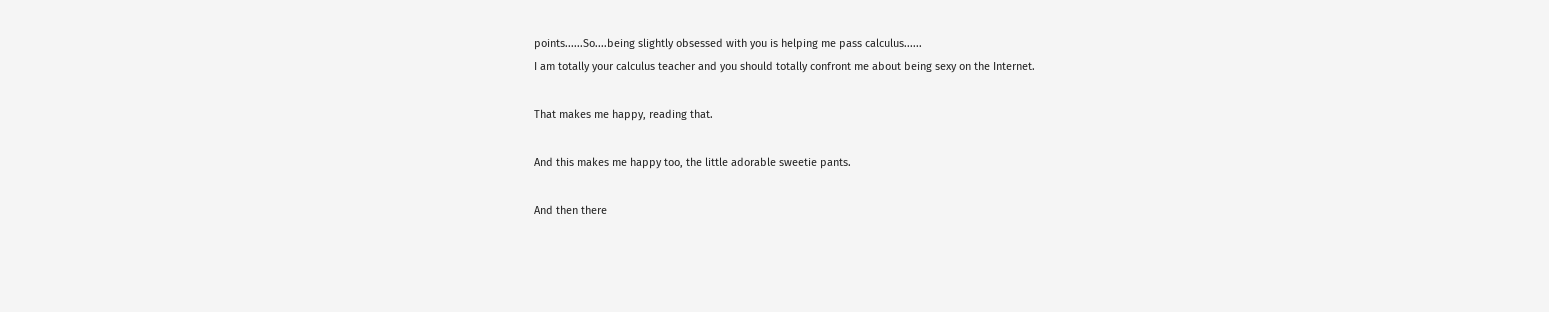points......So....being slightly obsessed with you is helping me pass calculus......
I am totally your calculus teacher and you should totally confront me about being sexy on the Internet.

That makes me happy, reading that.

And this makes me happy too, the little adorable sweetie pants.

And then there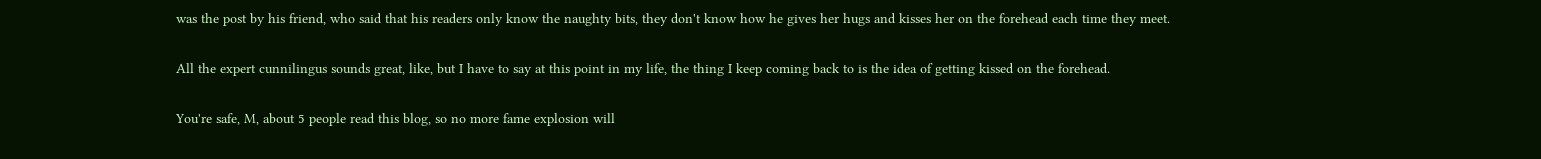was the post by his friend, who said that his readers only know the naughty bits, they don't know how he gives her hugs and kisses her on the forehead each time they meet.

All the expert cunnilingus sounds great, like, but I have to say at this point in my life, the thing I keep coming back to is the idea of getting kissed on the forehead.

You're safe, M, about 5 people read this blog, so no more fame explosion will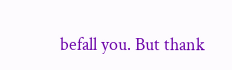befall you. But thank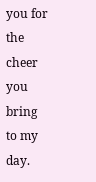you for the cheer you bring to my day.